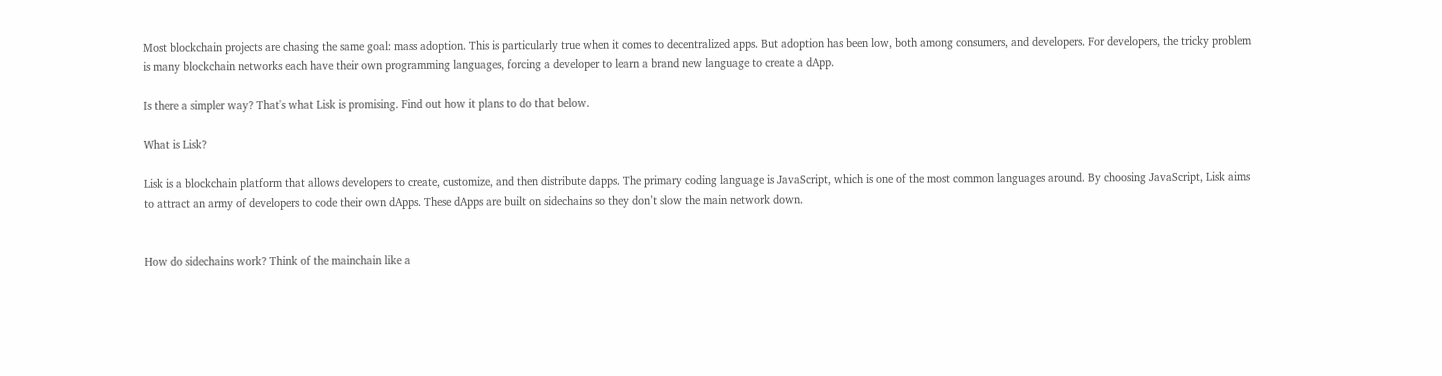Most blockchain projects are chasing the same goal: mass adoption. This is particularly true when it comes to decentralized apps. But adoption has been low, both among consumers, and developers. For developers, the tricky problem is many blockchain networks each have their own programming languages, forcing a developer to learn a brand new language to create a dApp.

Is there a simpler way? That's what Lisk is promising. Find out how it plans to do that below.

What is Lisk?

Lisk is a blockchain platform that allows developers to create, customize, and then distribute dapps. The primary coding language is JavaScript, which is one of the most common languages around. By choosing JavaScript, Lisk aims to attract an army of developers to code their own dApps. These dApps are built on sidechains so they don’t slow the main network down.


How do sidechains work? Think of the mainchain like a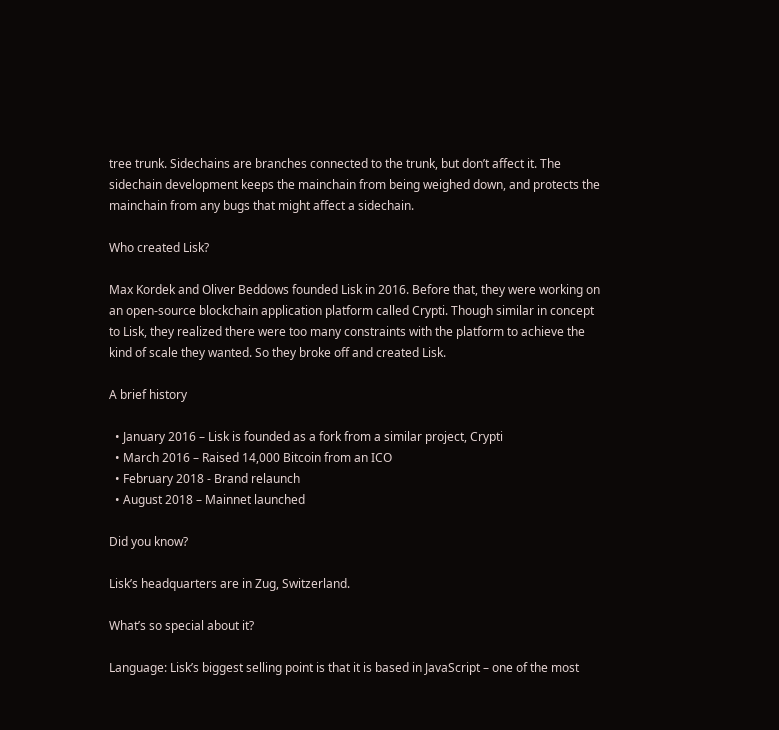tree trunk. Sidechains are branches connected to the trunk, but don’t affect it. The sidechain development keeps the mainchain from being weighed down, and protects the mainchain from any bugs that might affect a sidechain.

Who created Lisk?

Max Kordek and Oliver Beddows founded Lisk in 2016. Before that, they were working on an open-source blockchain application platform called Crypti. Though similar in concept to Lisk, they realized there were too many constraints with the platform to achieve the kind of scale they wanted. So they broke off and created Lisk.

A brief history

  • January 2016 – Lisk is founded as a fork from a similar project, Crypti
  • March 2016 – Raised 14,000 Bitcoin from an ICO
  • February 2018 - Brand relaunch
  • August 2018 – Mainnet launched

Did you know?

Lisk’s headquarters are in Zug, Switzerland.

What’s so special about it?

Language: Lisk’s biggest selling point is that it is based in JavaScript – one of the most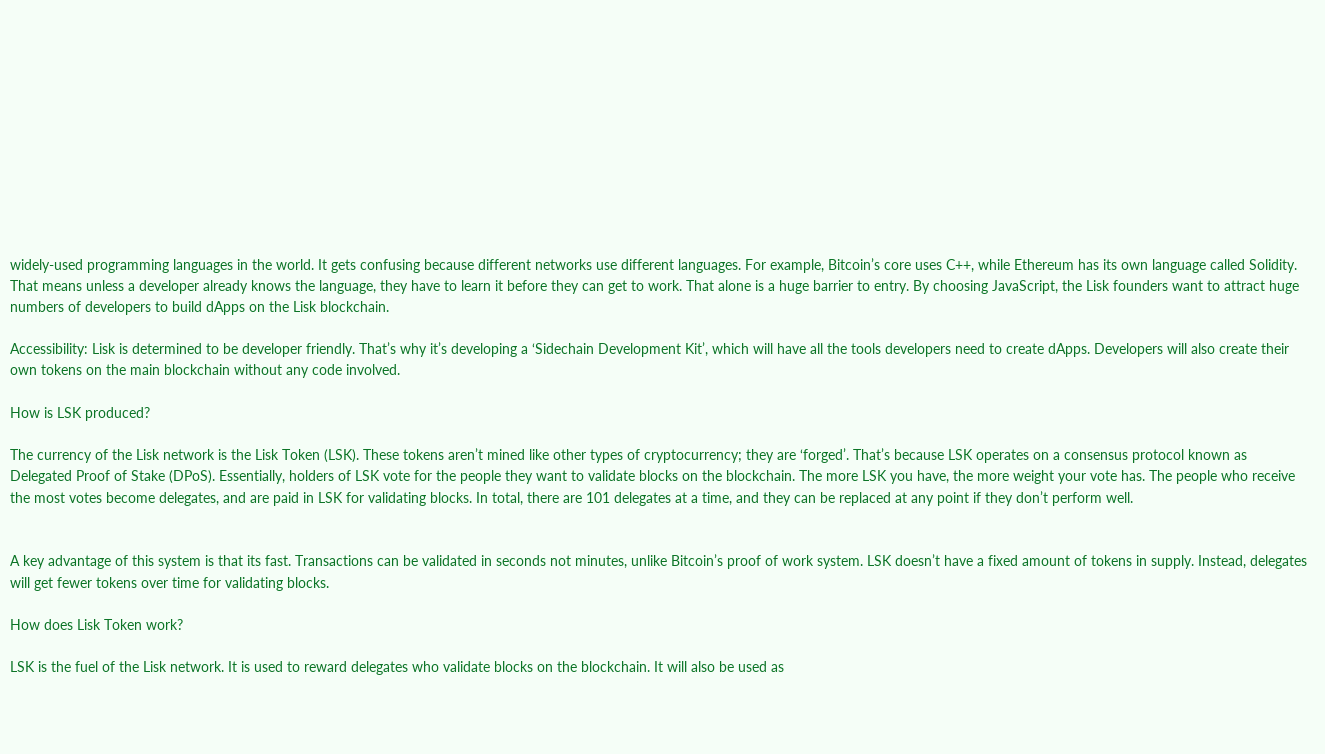widely-used programming languages in the world. It gets confusing because different networks use different languages. For example, Bitcoin’s core uses C++, while Ethereum has its own language called Solidity. That means unless a developer already knows the language, they have to learn it before they can get to work. That alone is a huge barrier to entry. By choosing JavaScript, the Lisk founders want to attract huge numbers of developers to build dApps on the Lisk blockchain.

Accessibility: Lisk is determined to be developer friendly. That’s why it’s developing a ‘Sidechain Development Kit’, which will have all the tools developers need to create dApps. Developers will also create their own tokens on the main blockchain without any code involved.

How is LSK produced?

The currency of the Lisk network is the Lisk Token (LSK). These tokens aren’t mined like other types of cryptocurrency; they are ‘forged’. That’s because LSK operates on a consensus protocol known as Delegated Proof of Stake (DPoS). Essentially, holders of LSK vote for the people they want to validate blocks on the blockchain. The more LSK you have, the more weight your vote has. The people who receive the most votes become delegates, and are paid in LSK for validating blocks. In total, there are 101 delegates at a time, and they can be replaced at any point if they don’t perform well.


A key advantage of this system is that its fast. Transactions can be validated in seconds not minutes, unlike Bitcoin’s proof of work system. LSK doesn’t have a fixed amount of tokens in supply. Instead, delegates will get fewer tokens over time for validating blocks.

How does Lisk Token work?

LSK is the fuel of the Lisk network. It is used to reward delegates who validate blocks on the blockchain. It will also be used as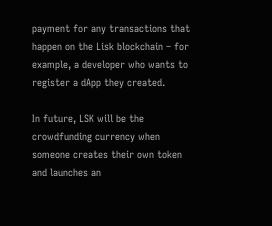payment for any transactions that happen on the Lisk blockchain – for example, a developer who wants to register a dApp they created.

In future, LSK will be the crowdfunding currency when someone creates their own token and launches an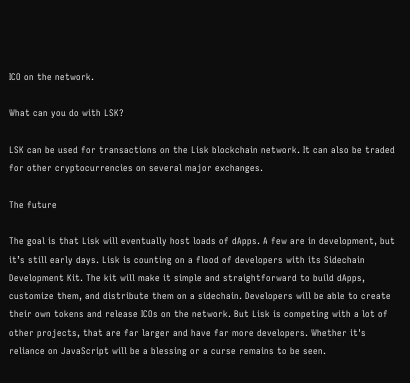ICO on the network.

What can you do with LSK?

LSK can be used for transactions on the Lisk blockchain network. It can also be traded for other cryptocurrencies on several major exchanges.

The future

The goal is that Lisk will eventually host loads of dApps. A few are in development, but it’s still early days. Lisk is counting on a flood of developers with its Sidechain Development Kit. The kit will make it simple and straightforward to build dApps, customize them, and distribute them on a sidechain. Developers will be able to create their own tokens and release ICOs on the network. But Lisk is competing with a lot of other projects, that are far larger and have far more developers. Whether it's reliance on JavaScript will be a blessing or a curse remains to be seen.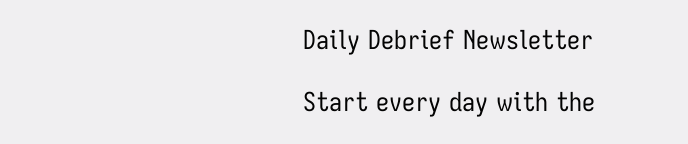Daily Debrief Newsletter

Start every day with the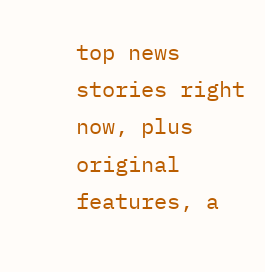top news stories right now, plus original features, a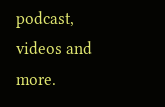podcast, videos and more.